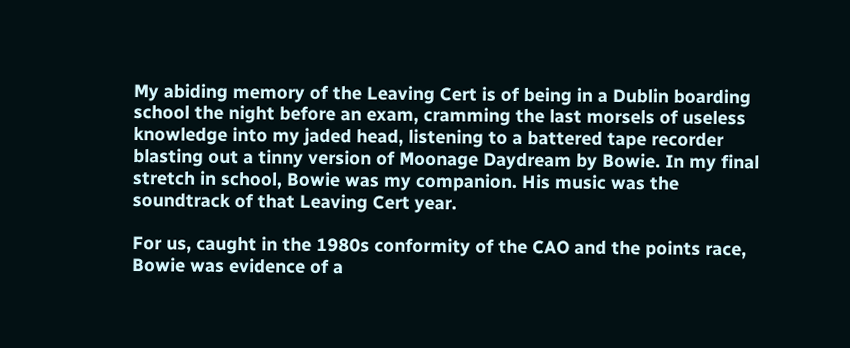My abiding memory of the Leaving Cert is of being in a Dublin boarding school the night before an exam, cramming the last morsels of useless knowledge into my jaded head, listening to a battered tape recorder blasting out a tinny version of Moonage Daydream by Bowie. In my final stretch in school, Bowie was my companion. His music was the soundtrack of that Leaving Cert year.

For us, caught in the 1980s conformity of the CAO and the points race, Bowie was evidence of a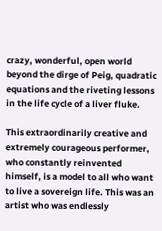crazy, wonderful, open world beyond the dirge of Peig, quadratic equations and the riveting lessons in the life cycle of a liver fluke.

This extraordinarily creative and extremely courageous performer, who constantly reinvented himself, is a model to all who want to live a sovereign life. This was an artist who was endlessly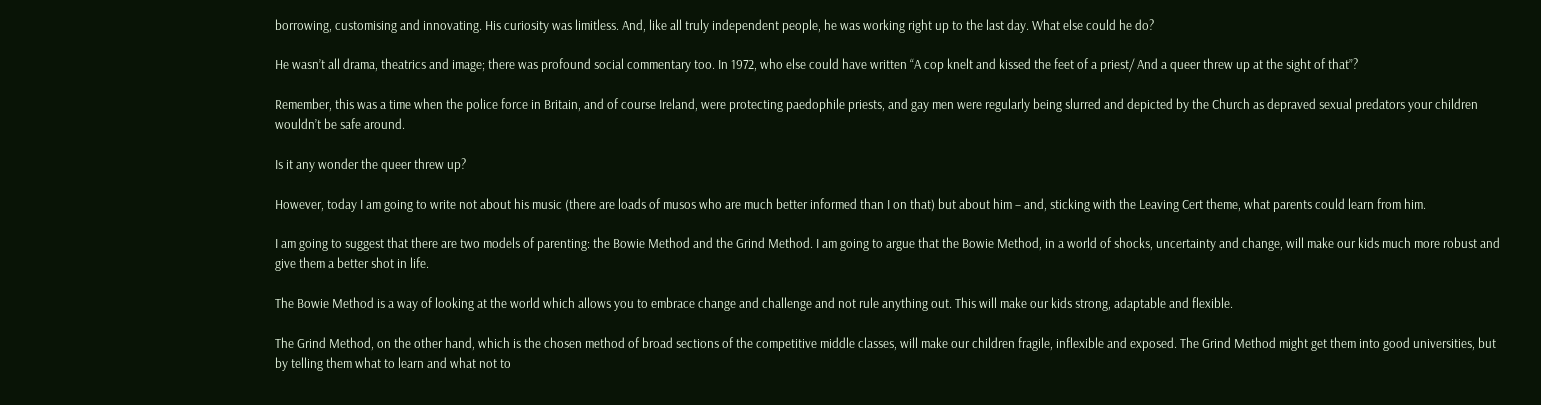borrowing, customising and innovating. His curiosity was limitless. And, like all truly independent people, he was working right up to the last day. What else could he do?

He wasn’t all drama, theatrics and image; there was profound social commentary too. In 1972, who else could have written “A cop knelt and kissed the feet of a priest/ And a queer threw up at the sight of that”?

Remember, this was a time when the police force in Britain, and of course Ireland, were protecting paedophile priests, and gay men were regularly being slurred and depicted by the Church as depraved sexual predators your children wouldn’t be safe around.

Is it any wonder the queer threw up?

However, today I am going to write not about his music (there are loads of musos who are much better informed than I on that) but about him – and, sticking with the Leaving Cert theme, what parents could learn from him.

I am going to suggest that there are two models of parenting: the Bowie Method and the Grind Method. I am going to argue that the Bowie Method, in a world of shocks, uncertainty and change, will make our kids much more robust and give them a better shot in life.

The Bowie Method is a way of looking at the world which allows you to embrace change and challenge and not rule anything out. This will make our kids strong, adaptable and flexible.

The Grind Method, on the other hand, which is the chosen method of broad sections of the competitive middle classes, will make our children fragile, inflexible and exposed. The Grind Method might get them into good universities, but by telling them what to learn and what not to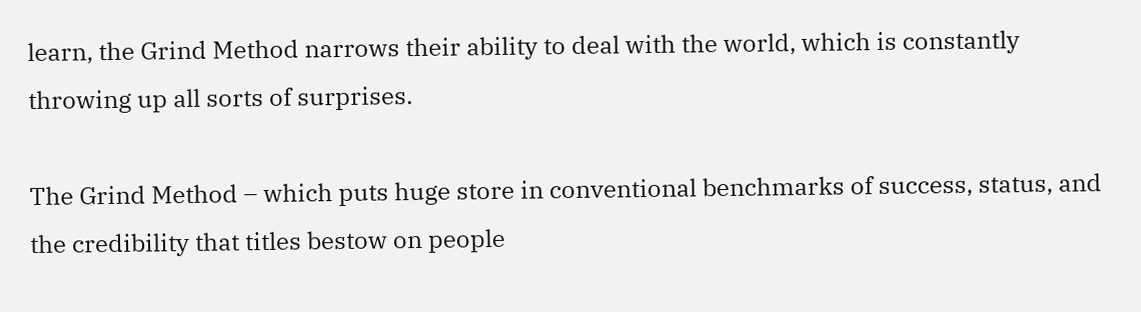learn, the Grind Method narrows their ability to deal with the world, which is constantly throwing up all sorts of surprises.

The Grind Method – which puts huge store in conventional benchmarks of success, status, and the credibility that titles bestow on people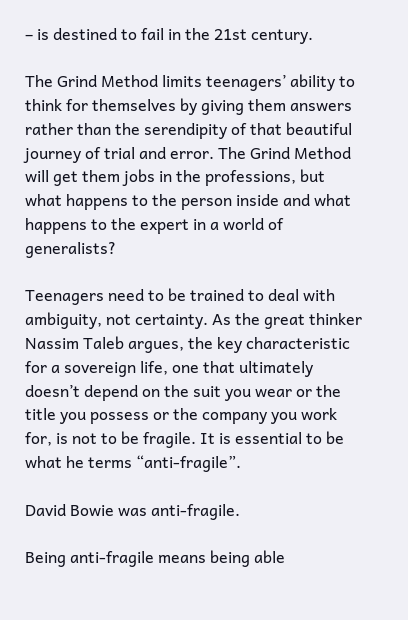– is destined to fail in the 21st century.

The Grind Method limits teenagers’ ability to think for themselves by giving them answers rather than the serendipity of that beautiful journey of trial and error. The Grind Method will get them jobs in the professions, but what happens to the person inside and what happens to the expert in a world of generalists?

Teenagers need to be trained to deal with ambiguity, not certainty. As the great thinker Nassim Taleb argues, the key characteristic for a sovereign life, one that ultimately doesn’t depend on the suit you wear or the title you possess or the company you work for, is not to be fragile. It is essential to be what he terms “anti-fragile”.

David Bowie was anti-fragile.

Being anti-fragile means being able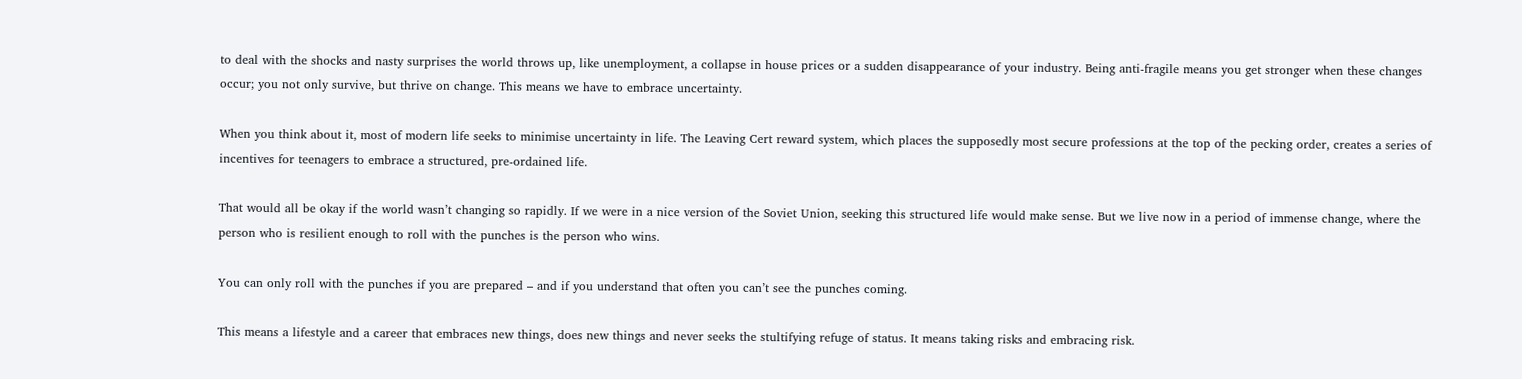to deal with the shocks and nasty surprises the world throws up, like unemployment, a collapse in house prices or a sudden disappearance of your industry. Being anti-fragile means you get stronger when these changes occur; you not only survive, but thrive on change. This means we have to embrace uncertainty.

When you think about it, most of modern life seeks to minimise uncertainty in life. The Leaving Cert reward system, which places the supposedly most secure professions at the top of the pecking order, creates a series of incentives for teenagers to embrace a structured, pre-ordained life.

That would all be okay if the world wasn’t changing so rapidly. If we were in a nice version of the Soviet Union, seeking this structured life would make sense. But we live now in a period of immense change, where the person who is resilient enough to roll with the punches is the person who wins.

You can only roll with the punches if you are prepared – and if you understand that often you can’t see the punches coming.

This means a lifestyle and a career that embraces new things, does new things and never seeks the stultifying refuge of status. It means taking risks and embracing risk.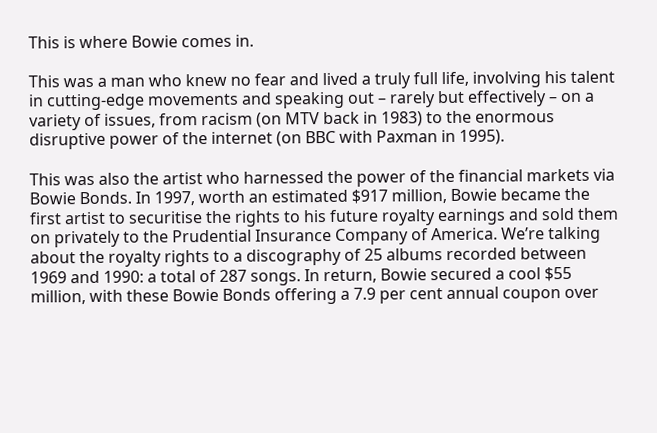This is where Bowie comes in.

This was a man who knew no fear and lived a truly full life, involving his talent in cutting-edge movements and speaking out – rarely but effectively – on a variety of issues, from racism (on MTV back in 1983) to the enormous disruptive power of the internet (on BBC with Paxman in 1995).

This was also the artist who harnessed the power of the financial markets via Bowie Bonds. In 1997, worth an estimated $917 million, Bowie became the first artist to securitise the rights to his future royalty earnings and sold them on privately to the Prudential Insurance Company of America. We’re talking about the royalty rights to a discography of 25 albums recorded between 1969 and 1990: a total of 287 songs. In return, Bowie secured a cool $55 million, with these Bowie Bonds offering a 7.9 per cent annual coupon over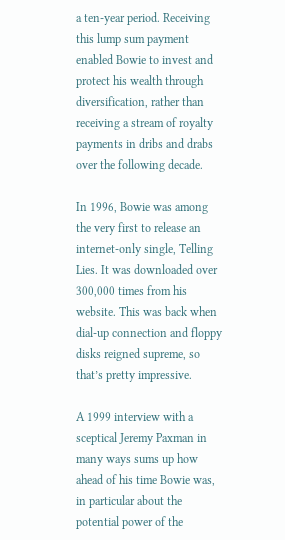a ten-year period. Receiving this lump sum payment enabled Bowie to invest and protect his wealth through diversification, rather than receiving a stream of royalty payments in dribs and drabs over the following decade.

In 1996, Bowie was among the very first to release an internet-only single, Telling Lies. It was downloaded over 300,000 times from his website. This was back when dial-up connection and floppy disks reigned supreme, so that’s pretty impressive.

A 1999 interview with a sceptical Jeremy Paxman in many ways sums up how ahead of his time Bowie was, in particular about the potential power of the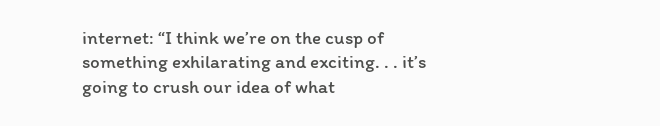internet: “I think we’re on the cusp of something exhilarating and exciting. . . it’s going to crush our idea of what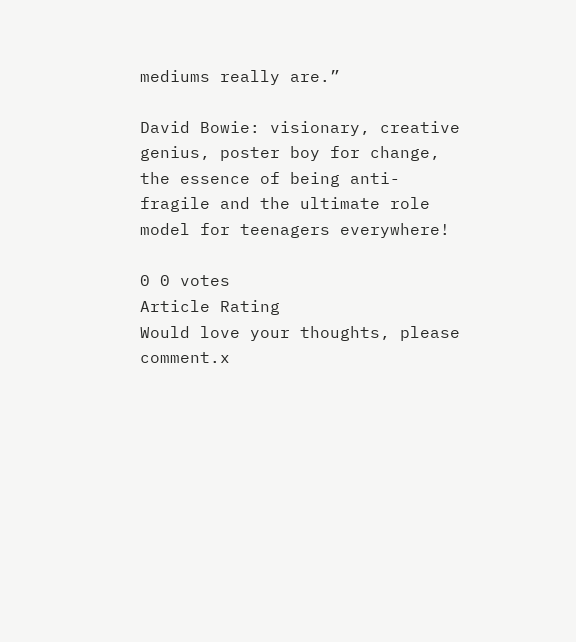mediums really are.”

David Bowie: visionary, creative genius, poster boy for change, the essence of being anti-fragile and the ultimate role model for teenagers everywhere!

0 0 votes
Article Rating
Would love your thoughts, please comment.x